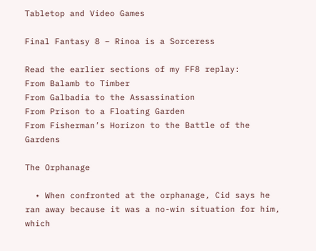Tabletop and Video Games

Final Fantasy 8 – Rinoa is a Sorceress

Read the earlier sections of my FF8 replay:
From Balamb to Timber
From Galbadia to the Assassination
From Prison to a Floating Garden
From Fisherman’s Horizon to the Battle of the Gardens

The Orphanage

  • When confronted at the orphanage, Cid says he ran away because it was a no-win situation for him, which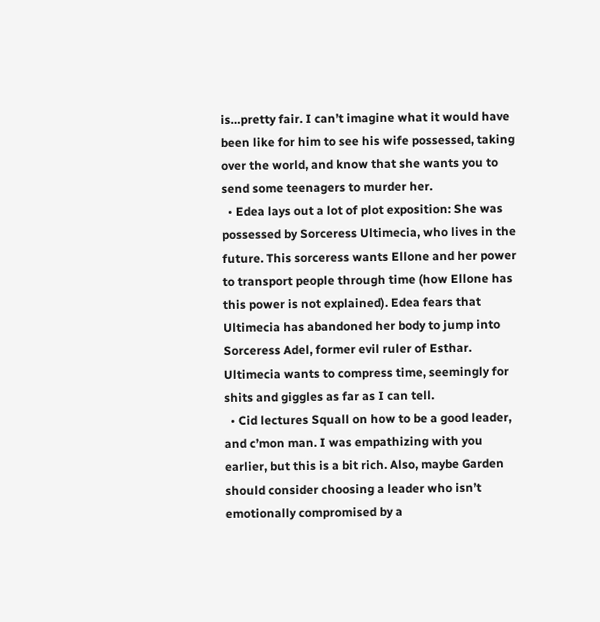is…pretty fair. I can’t imagine what it would have been like for him to see his wife possessed, taking over the world, and know that she wants you to send some teenagers to murder her.
  • Edea lays out a lot of plot exposition: She was possessed by Sorceress Ultimecia, who lives in the future. This sorceress wants Ellone and her power to transport people through time (how Ellone has this power is not explained). Edea fears that Ultimecia has abandoned her body to jump into Sorceress Adel, former evil ruler of Esthar. Ultimecia wants to compress time, seemingly for shits and giggles as far as I can tell.
  • Cid lectures Squall on how to be a good leader, and c’mon man. I was empathizing with you earlier, but this is a bit rich. Also, maybe Garden should consider choosing a leader who isn’t emotionally compromised by a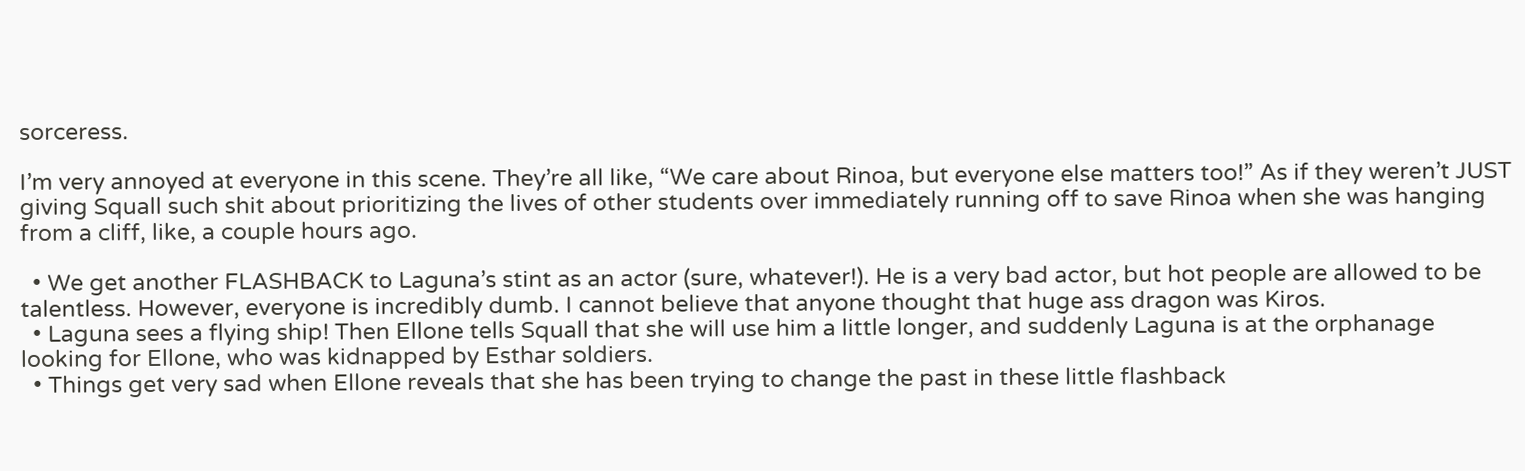sorceress.

I’m very annoyed at everyone in this scene. They’re all like, “We care about Rinoa, but everyone else matters too!” As if they weren’t JUST giving Squall such shit about prioritizing the lives of other students over immediately running off to save Rinoa when she was hanging from a cliff, like, a couple hours ago.

  • We get another FLASHBACK to Laguna’s stint as an actor (sure, whatever!). He is a very bad actor, but hot people are allowed to be talentless. However, everyone is incredibly dumb. I cannot believe that anyone thought that huge ass dragon was Kiros.
  • Laguna sees a flying ship! Then Ellone tells Squall that she will use him a little longer, and suddenly Laguna is at the orphanage looking for Ellone, who was kidnapped by Esthar soldiers.
  • Things get very sad when Ellone reveals that she has been trying to change the past in these little flashback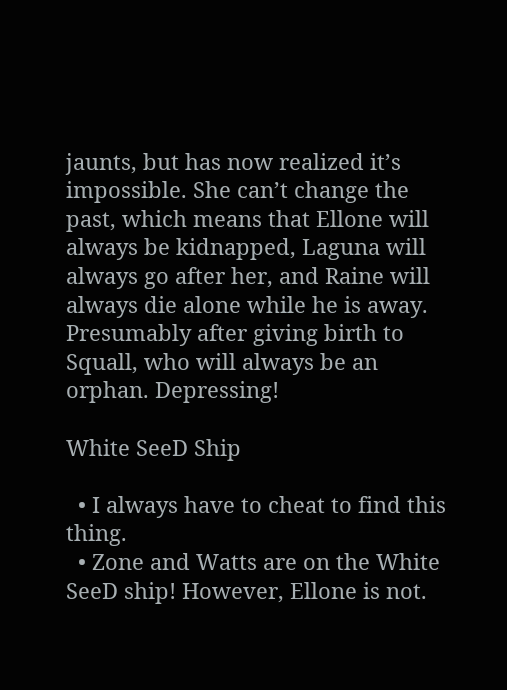jaunts, but has now realized it’s impossible. She can’t change the past, which means that Ellone will always be kidnapped, Laguna will always go after her, and Raine will always die alone while he is away. Presumably after giving birth to Squall, who will always be an orphan. Depressing!

White SeeD Ship

  • I always have to cheat to find this thing.
  • Zone and Watts are on the White SeeD ship! However, Ellone is not.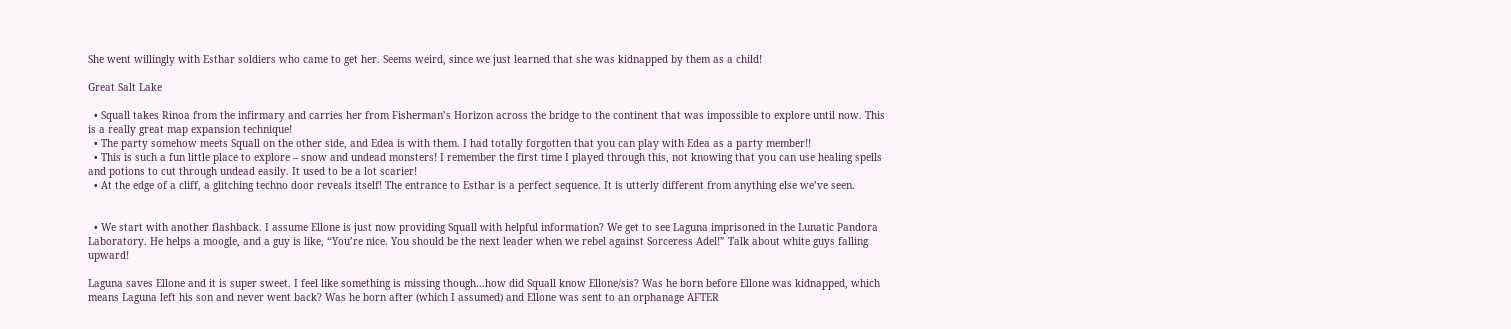She went willingly with Esthar soldiers who came to get her. Seems weird, since we just learned that she was kidnapped by them as a child!

Great Salt Lake

  • Squall takes Rinoa from the infirmary and carries her from Fisherman’s Horizon across the bridge to the continent that was impossible to explore until now. This is a really great map expansion technique!
  • The party somehow meets Squall on the other side, and Edea is with them. I had totally forgotten that you can play with Edea as a party member!!
  • This is such a fun little place to explore – snow and undead monsters! I remember the first time I played through this, not knowing that you can use healing spells and potions to cut through undead easily. It used to be a lot scarier!
  • At the edge of a cliff, a glitching techno door reveals itself! The entrance to Esthar is a perfect sequence. It is utterly different from anything else we’ve seen.


  • We start with another flashback. I assume Ellone is just now providing Squall with helpful information? We get to see Laguna imprisoned in the Lunatic Pandora Laboratory. He helps a moogle, and a guy is like, “You’re nice. You should be the next leader when we rebel against Sorceress Adel!” Talk about white guys falling upward!

Laguna saves Ellone and it is super sweet. I feel like something is missing though…how did Squall know Ellone/sis? Was he born before Ellone was kidnapped, which means Laguna left his son and never went back? Was he born after (which I assumed) and Ellone was sent to an orphanage AFTER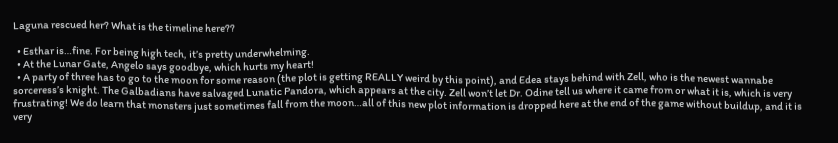Laguna rescued her? What is the timeline here??

  • Esthar is…fine. For being high tech, it’s pretty underwhelming.
  • At the Lunar Gate, Angelo says goodbye, which hurts my heart!
  • A party of three has to go to the moon for some reason (the plot is getting REALLY weird by this point), and Edea stays behind with Zell, who is the newest wannabe sorceress’s knight. The Galbadians have salvaged Lunatic Pandora, which appears at the city. Zell won’t let Dr. Odine tell us where it came from or what it is, which is very frustrating! We do learn that monsters just sometimes fall from the moon…all of this new plot information is dropped here at the end of the game without buildup, and it is very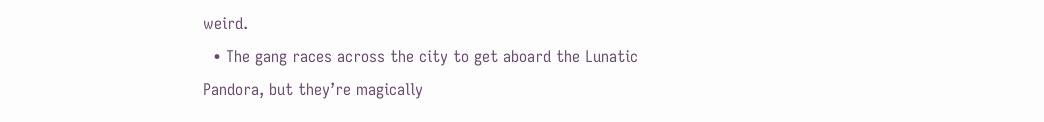weird.
  • The gang races across the city to get aboard the Lunatic Pandora, but they’re magically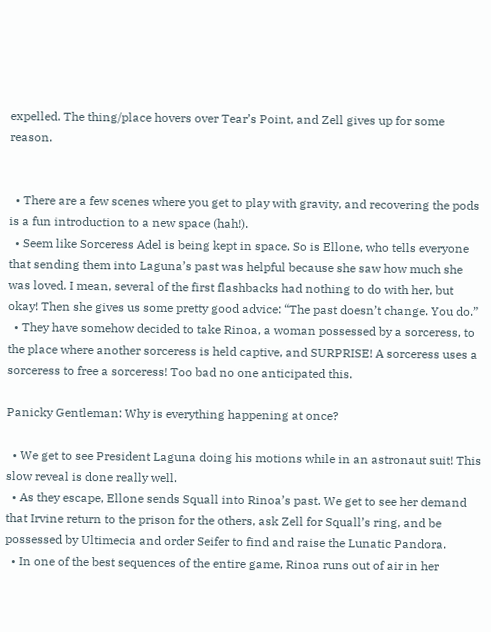expelled. The thing/place hovers over Tear’s Point, and Zell gives up for some reason.


  • There are a few scenes where you get to play with gravity, and recovering the pods is a fun introduction to a new space (hah!).
  • Seem like Sorceress Adel is being kept in space. So is Ellone, who tells everyone that sending them into Laguna’s past was helpful because she saw how much she was loved. I mean, several of the first flashbacks had nothing to do with her, but okay! Then she gives us some pretty good advice: “The past doesn’t change. You do.”
  • They have somehow decided to take Rinoa, a woman possessed by a sorceress, to the place where another sorceress is held captive, and SURPRISE! A sorceress uses a sorceress to free a sorceress! Too bad no one anticipated this.

Panicky Gentleman: Why is everything happening at once?

  • We get to see President Laguna doing his motions while in an astronaut suit! This slow reveal is done really well.
  • As they escape, Ellone sends Squall into Rinoa’s past. We get to see her demand that Irvine return to the prison for the others, ask Zell for Squall’s ring, and be possessed by Ultimecia and order Seifer to find and raise the Lunatic Pandora.
  • In one of the best sequences of the entire game, Rinoa runs out of air in her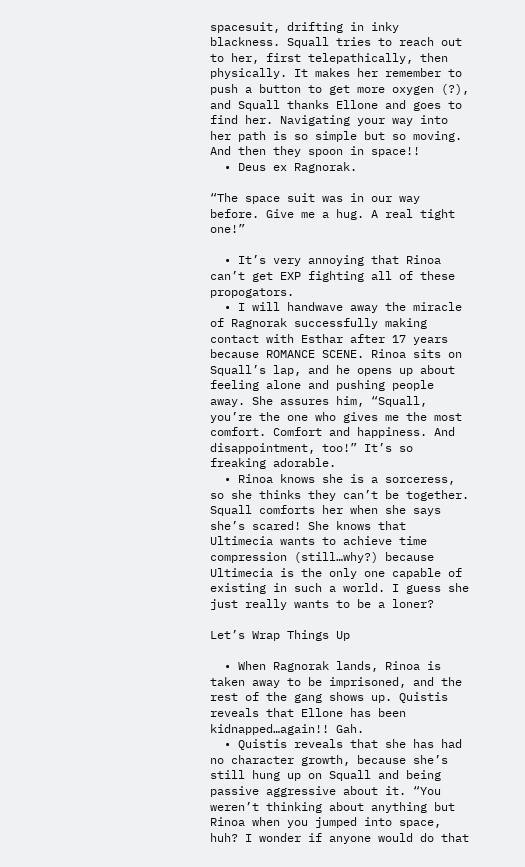spacesuit, drifting in inky blackness. Squall tries to reach out to her, first telepathically, then physically. It makes her remember to push a button to get more oxygen (?), and Squall thanks Ellone and goes to find her. Navigating your way into her path is so simple but so moving. And then they spoon in space!!
  • Deus ex Ragnorak.

“The space suit was in our way before. Give me a hug. A real tight one!”

  • It’s very annoying that Rinoa can’t get EXP fighting all of these propogators.
  • I will handwave away the miracle of Ragnorak successfully making contact with Esthar after 17 years because ROMANCE SCENE. Rinoa sits on Squall’s lap, and he opens up about feeling alone and pushing people away. She assures him, “Squall, you’re the one who gives me the most comfort. Comfort and happiness. And disappointment, too!” It’s so freaking adorable.
  • Rinoa knows she is a sorceress, so she thinks they can’t be together. Squall comforts her when she says she’s scared! She knows that Ultimecia wants to achieve time compression (still…why?) because Ultimecia is the only one capable of existing in such a world. I guess she just really wants to be a loner?

Let’s Wrap Things Up

  • When Ragnorak lands, Rinoa is taken away to be imprisoned, and the rest of the gang shows up. Quistis reveals that Ellone has been kidnapped…again!! Gah.
  • Quistis reveals that she has had no character growth, because she’s still hung up on Squall and being passive aggressive about it. “You weren’t thinking about anything but Rinoa when you jumped into space, huh? I wonder if anyone would do that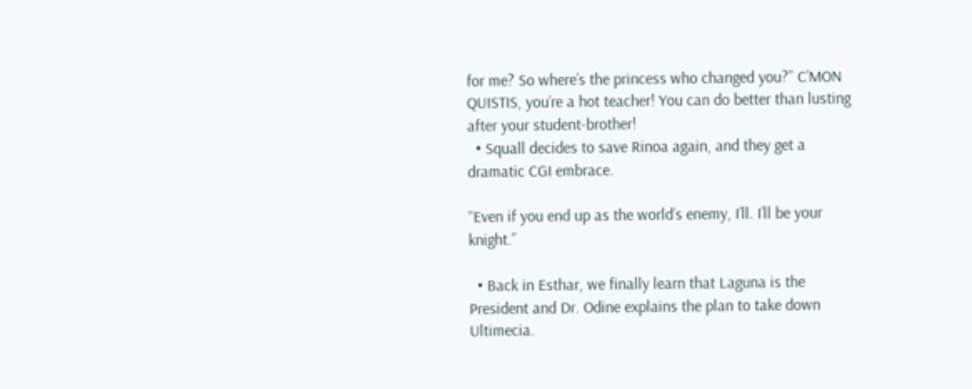for me? So where’s the princess who changed you?” C’MON QUISTIS, you’re a hot teacher! You can do better than lusting after your student-brother!
  • Squall decides to save Rinoa again, and they get a dramatic CGI embrace.

“Even if you end up as the world’s enemy, I’ll. I’ll be your knight.”

  • Back in Esthar, we finally learn that Laguna is the President and Dr. Odine explains the plan to take down Ultimecia.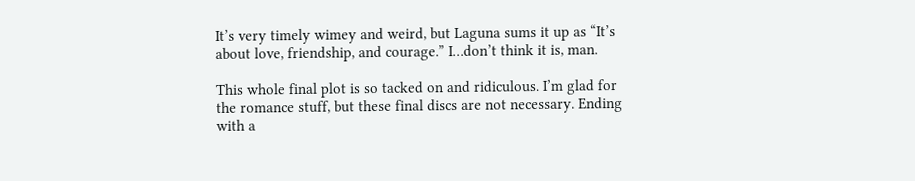It’s very timely wimey and weird, but Laguna sums it up as “It’s about love, friendship, and courage.” I…don’t think it is, man.

This whole final plot is so tacked on and ridiculous. I’m glad for the romance stuff, but these final discs are not necessary. Ending with a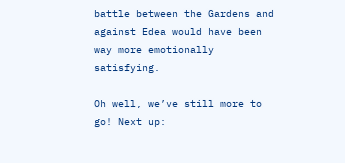battle between the Gardens and against Edea would have been way more emotionally satisfying.

Oh well, we’ve still more to go! Next up: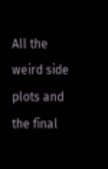All the weird side plots and the final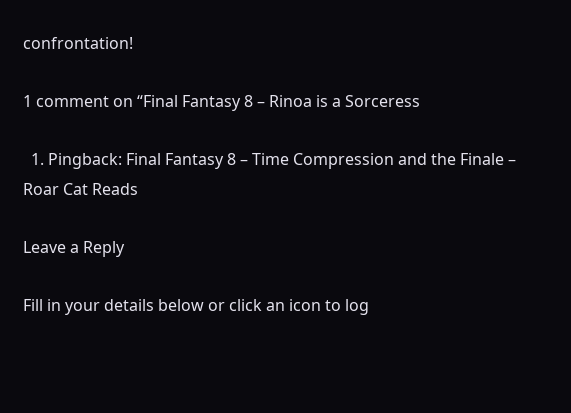confrontation!

1 comment on “Final Fantasy 8 – Rinoa is a Sorceress

  1. Pingback: Final Fantasy 8 – Time Compression and the Finale – Roar Cat Reads

Leave a Reply

Fill in your details below or click an icon to log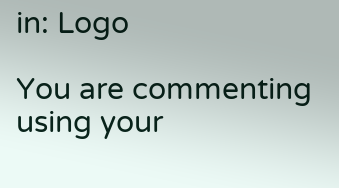in: Logo

You are commenting using your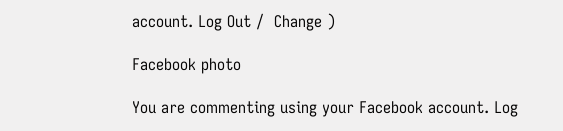account. Log Out /  Change )

Facebook photo

You are commenting using your Facebook account. Log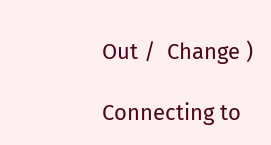Out /  Change )

Connecting to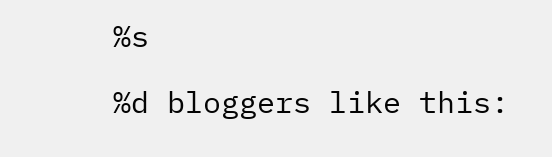%s

%d bloggers like this: